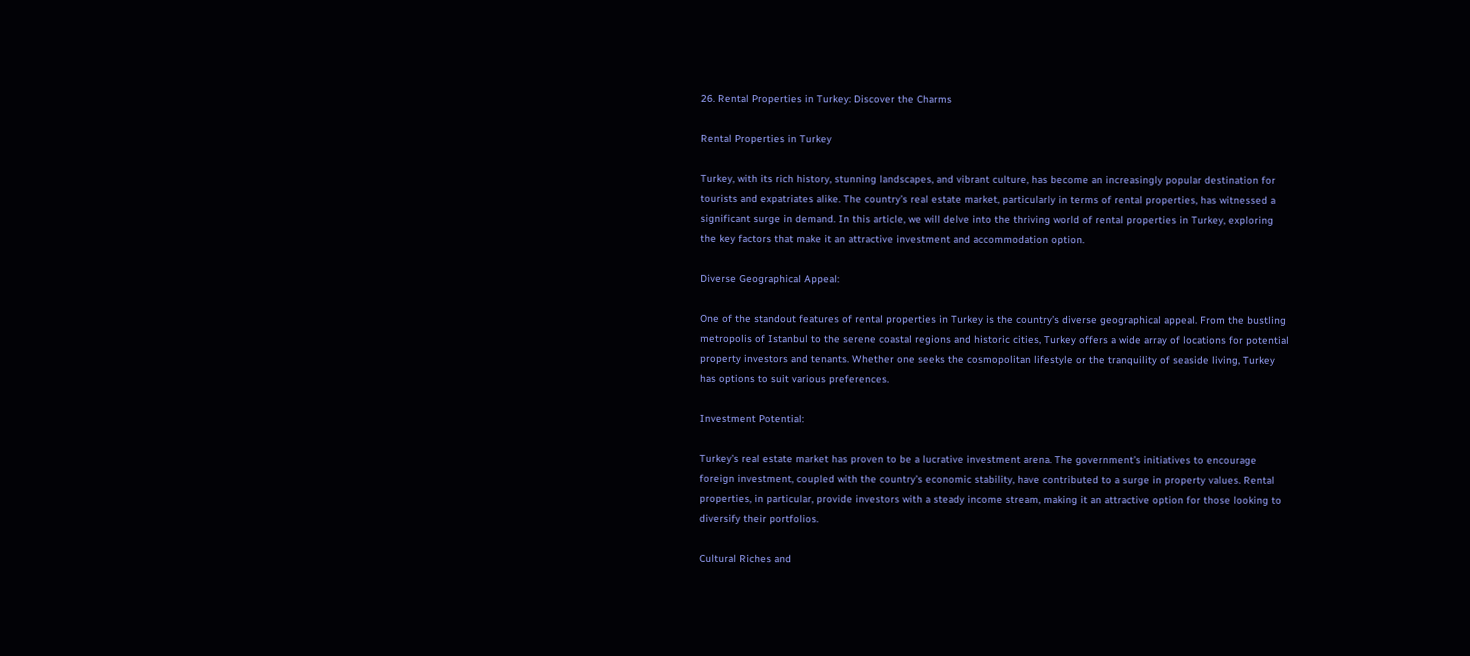26. Rental Properties in Turkey: Discover the Charms

Rental Properties in Turkey

Turkey, with its rich history, stunning landscapes, and vibrant culture, has become an increasingly popular destination for tourists and expatriates alike. The country’s real estate market, particularly in terms of rental properties, has witnessed a significant surge in demand. In this article, we will delve into the thriving world of rental properties in Turkey, exploring the key factors that make it an attractive investment and accommodation option.

Diverse Geographical Appeal:

One of the standout features of rental properties in Turkey is the country’s diverse geographical appeal. From the bustling metropolis of Istanbul to the serene coastal regions and historic cities, Turkey offers a wide array of locations for potential property investors and tenants. Whether one seeks the cosmopolitan lifestyle or the tranquility of seaside living, Turkey has options to suit various preferences.

Investment Potential:

Turkey’s real estate market has proven to be a lucrative investment arena. The government’s initiatives to encourage foreign investment, coupled with the country’s economic stability, have contributed to a surge in property values. Rental properties, in particular, provide investors with a steady income stream, making it an attractive option for those looking to diversify their portfolios.

Cultural Riches and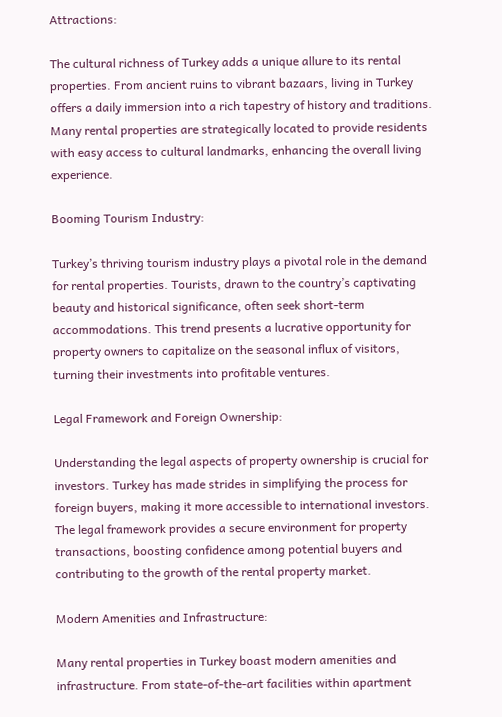Attractions:

The cultural richness of Turkey adds a unique allure to its rental properties. From ancient ruins to vibrant bazaars, living in Turkey offers a daily immersion into a rich tapestry of history and traditions. Many rental properties are strategically located to provide residents with easy access to cultural landmarks, enhancing the overall living experience.

Booming Tourism Industry:

Turkey’s thriving tourism industry plays a pivotal role in the demand for rental properties. Tourists, drawn to the country’s captivating beauty and historical significance, often seek short-term accommodations. This trend presents a lucrative opportunity for property owners to capitalize on the seasonal influx of visitors, turning their investments into profitable ventures.

Legal Framework and Foreign Ownership:

Understanding the legal aspects of property ownership is crucial for investors. Turkey has made strides in simplifying the process for foreign buyers, making it more accessible to international investors. The legal framework provides a secure environment for property transactions, boosting confidence among potential buyers and contributing to the growth of the rental property market.

Modern Amenities and Infrastructure:

Many rental properties in Turkey boast modern amenities and infrastructure. From state-of-the-art facilities within apartment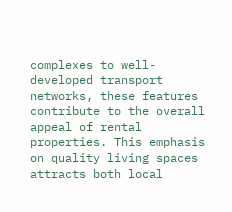complexes to well-developed transport networks, these features contribute to the overall appeal of rental properties. This emphasis on quality living spaces attracts both local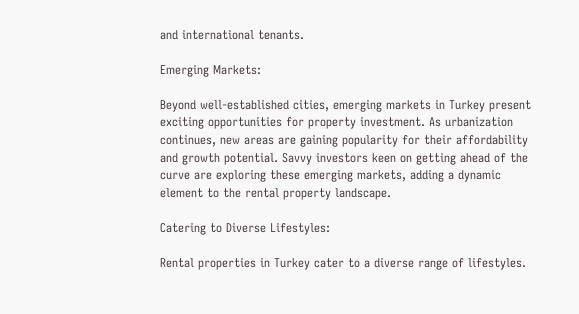and international tenants.

Emerging Markets:

Beyond well-established cities, emerging markets in Turkey present exciting opportunities for property investment. As urbanization continues, new areas are gaining popularity for their affordability and growth potential. Savvy investors keen on getting ahead of the curve are exploring these emerging markets, adding a dynamic element to the rental property landscape.

Catering to Diverse Lifestyles:

Rental properties in Turkey cater to a diverse range of lifestyles.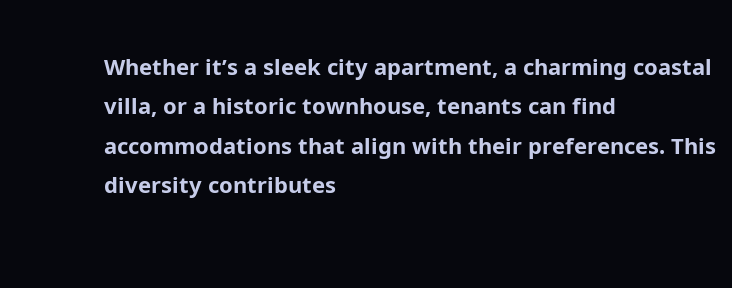Whether it’s a sleek city apartment, a charming coastal villa, or a historic townhouse, tenants can find accommodations that align with their preferences. This diversity contributes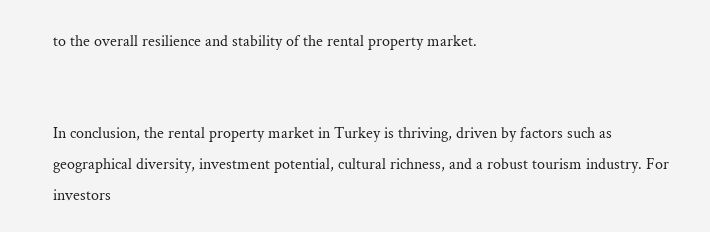to the overall resilience and stability of the rental property market.


In conclusion, the rental property market in Turkey is thriving, driven by factors such as geographical diversity, investment potential, cultural richness, and a robust tourism industry. For investors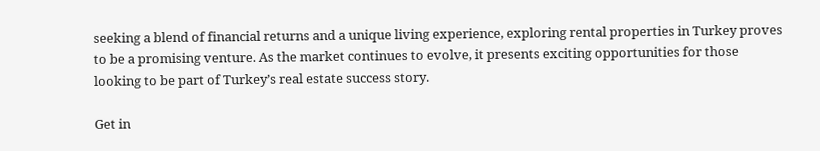seeking a blend of financial returns and a unique living experience, exploring rental properties in Turkey proves to be a promising venture. As the market continues to evolve, it presents exciting opportunities for those looking to be part of Turkey’s real estate success story.

Get in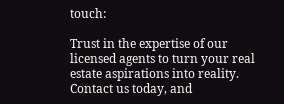touch:

Trust in the expertise of our licensed agents to turn your real estate aspirations into reality. Contact us today, and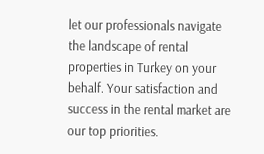let our professionals navigate the landscape of rental properties in Turkey on your behalf. Your satisfaction and success in the rental market are our top priorities.